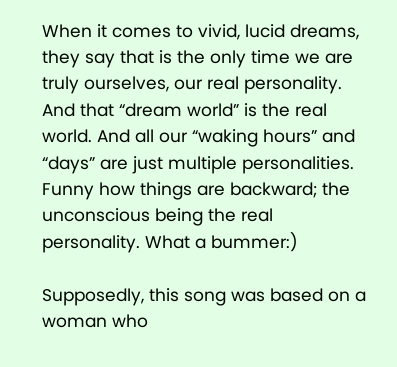When it comes to vivid, lucid dreams, they say that is the only time we are truly ourselves, our real personality. And that “dream world” is the real world. And all our “waking hours” and “days” are just multiple personalities. Funny how things are backward; the unconscious being the real personality. What a bummer:)

Supposedly, this song was based on a woman who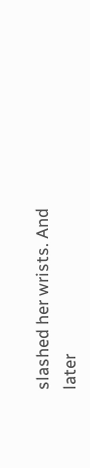slashed her wrists. And later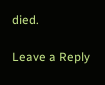died.

Leave a Reply